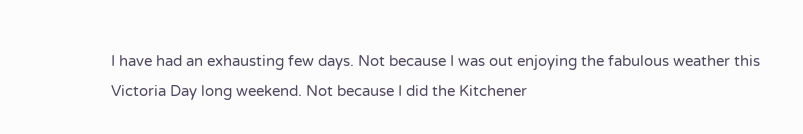I have had an exhausting few days. Not because I was out enjoying the fabulous weather this Victoria Day long weekend. Not because I did the Kitchener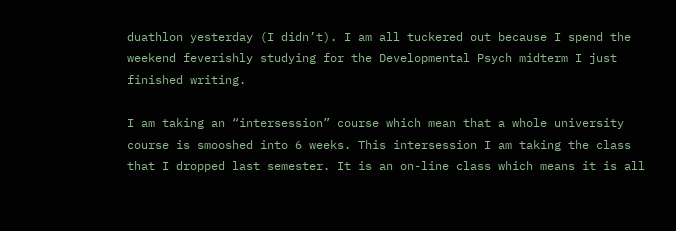duathlon yesterday (I didn’t). I am all tuckered out because I spend the weekend feverishly studying for the Developmental Psych midterm I just finished writing.

I am taking an “intersession” course which mean that a whole university course is smooshed into 6 weeks. This intersession I am taking the class that I dropped last semester. It is an on-line class which means it is all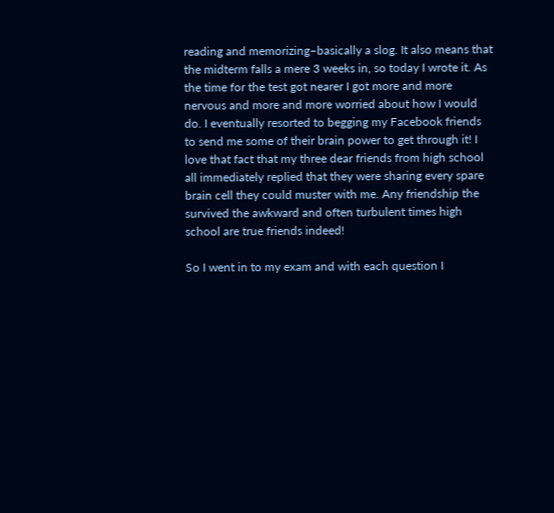reading and memorizing–basically a slog. It also means that the midterm falls a mere 3 weeks in, so today I wrote it. As the time for the test got nearer I got more and more nervous and more and more worried about how I would do. I eventually resorted to begging my Facebook friends to send me some of their brain power to get through it! I love that fact that my three dear friends from high school all immediately replied that they were sharing every spare brain cell they could muster with me. Any friendship the survived the awkward and often turbulent times high school are true friends indeed!

So I went in to my exam and with each question I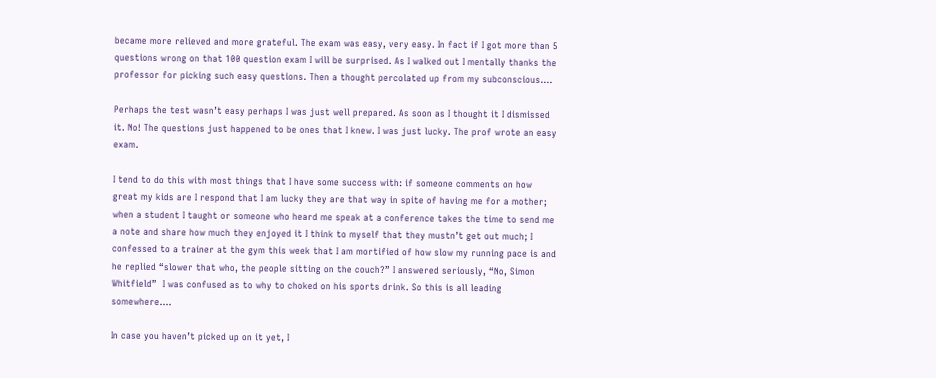became more relieved and more grateful. The exam was easy, very easy. In fact if I got more than 5 questions wrong on that 100 question exam I will be surprised. As I walked out I mentally thanks the professor for picking such easy questions. Then a thought percolated up from my subconscious….

Perhaps the test wasn’t easy perhaps I was just well prepared. As soon as I thought it I dismissed it. No! The questions just happened to be ones that I knew. I was just lucky. The prof wrote an easy exam.

I tend to do this with most things that I have some success with: if someone comments on how great my kids are I respond that I am lucky they are that way in spite of having me for a mother; when a student I taught or someone who heard me speak at a conference takes the time to send me a note and share how much they enjoyed it I think to myself that they mustn’t get out much; I confessed to a trainer at the gym this week that I am mortified of how slow my running pace is and he replied “slower that who, the people sitting on the couch?” I answered seriously, “No, Simon Whitfield”  I was confused as to why to choked on his sports drink. So this is all leading somewhere….

In case you haven’t picked up on it yet, I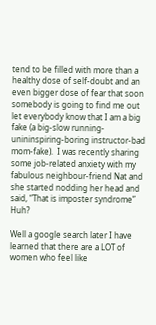tend to be filled with more than a healthy dose of self-doubt and an even bigger dose of fear that soon somebody is going to find me out let everybody know that I am a big fake (a big-slow running-unininspiring-boring instructor-bad mom-fake).  I was recently sharing some job-related anxiety with my fabulous neighbour-friend Nat and she started nodding her head and said, “That is imposter syndrome” Huh?

Well a google search later I have learned that there are a LOT of women who feel like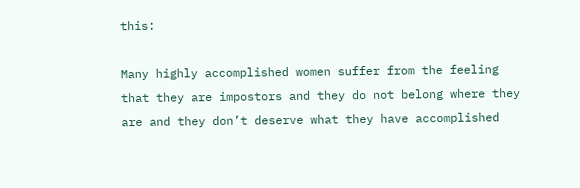this:

Many highly accomplished women suffer from the feeling that they are impostors and they do not belong where they are and they don’t deserve what they have accomplished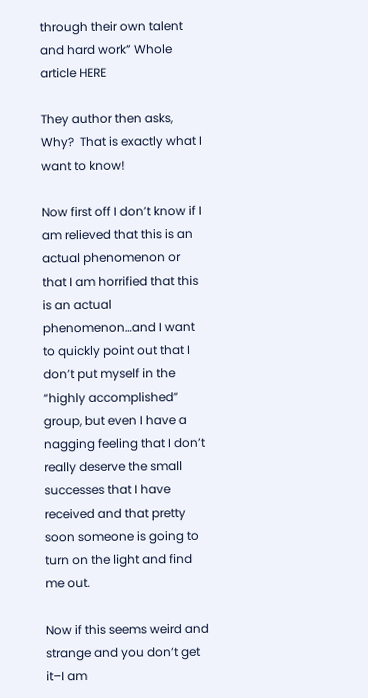through their own talent and hard work” Whole article HERE

They author then asks, Why?  That is exactly what I want to know!

Now first off I don’t know if I am relieved that this is an actual phenomenon or that I am horrified that this is an actual phenomenon…and I want to quickly point out that I don’t put myself in the “highly accomplished” group, but even I have a nagging feeling that I don’t really deserve the small successes that I have received and that pretty soon someone is going to turn on the light and find me out.

Now if this seems weird and strange and you don’t get it–I am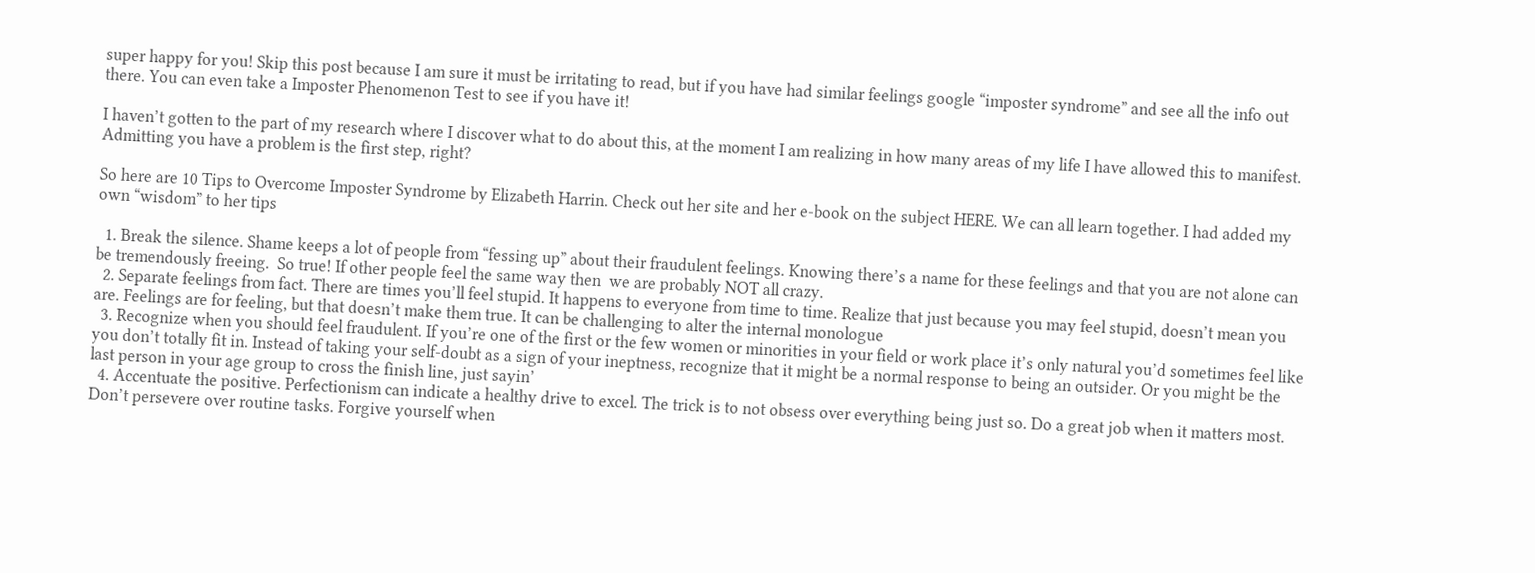super happy for you! Skip this post because I am sure it must be irritating to read, but if you have had similar feelings google “imposter syndrome” and see all the info out there. You can even take a Imposter Phenomenon Test to see if you have it!

I haven’t gotten to the part of my research where I discover what to do about this, at the moment I am realizing in how many areas of my life I have allowed this to manifest. Admitting you have a problem is the first step, right?

So here are 10 Tips to Overcome Imposter Syndrome by Elizabeth Harrin. Check out her site and her e-book on the subject HERE. We can all learn together. I had added my own “wisdom” to her tips

  1. Break the silence. Shame keeps a lot of people from “fessing up” about their fraudulent feelings. Knowing there’s a name for these feelings and that you are not alone can be tremendously freeing.  So true! If other people feel the same way then  we are probably NOT all crazy.
  2. Separate feelings from fact. There are times you’ll feel stupid. It happens to everyone from time to time. Realize that just because you may feel stupid, doesn’t mean you are. Feelings are for feeling, but that doesn’t make them true. It can be challenging to alter the internal monologue
  3. Recognize when you should feel fraudulent. If you’re one of the first or the few women or minorities in your field or work place it’s only natural you’d sometimes feel like you don’t totally fit in. Instead of taking your self-doubt as a sign of your ineptness, recognize that it might be a normal response to being an outsider. Or you might be the last person in your age group to cross the finish line, just sayin’
  4. Accentuate the positive. Perfectionism can indicate a healthy drive to excel. The trick is to not obsess over everything being just so. Do a great job when it matters most. Don’t persevere over routine tasks. Forgive yourself when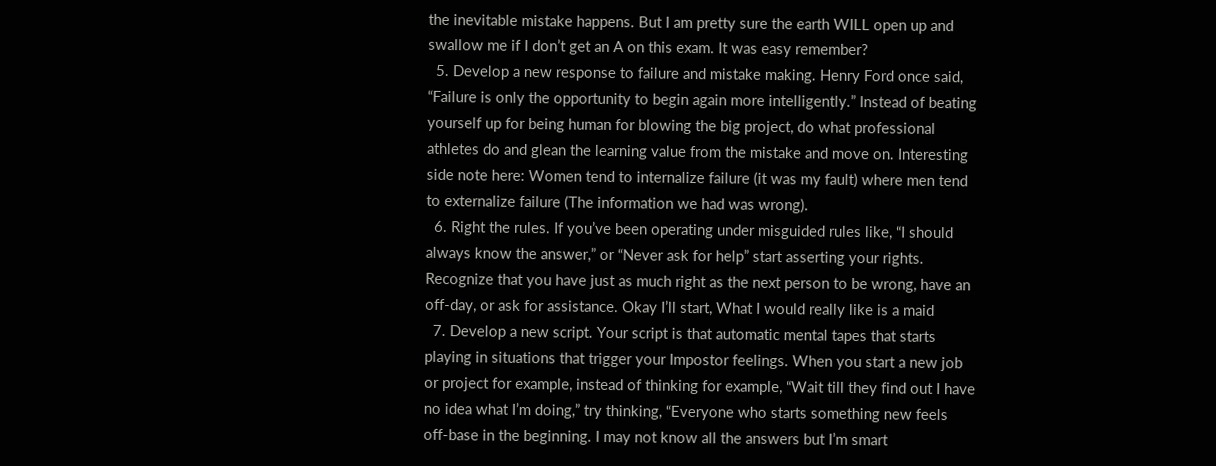the inevitable mistake happens. But I am pretty sure the earth WILL open up and swallow me if I don’t get an A on this exam. It was easy remember?
  5. Develop a new response to failure and mistake making. Henry Ford once said, “Failure is only the opportunity to begin again more intelligently.” Instead of beating yourself up for being human for blowing the big project, do what professional athletes do and glean the learning value from the mistake and move on. Interesting side note here: Women tend to internalize failure (it was my fault) where men tend to externalize failure (The information we had was wrong).
  6. Right the rules. If you’ve been operating under misguided rules like, “I should always know the answer,” or “Never ask for help” start asserting your rights. Recognize that you have just as much right as the next person to be wrong, have an off-day, or ask for assistance. Okay I’ll start, What I would really like is a maid
  7. Develop a new script. Your script is that automatic mental tapes that starts playing in situations that trigger your Impostor feelings. When you start a new job or project for example, instead of thinking for example, “Wait till they find out I have no idea what I’m doing,” try thinking, “Everyone who starts something new feels off-base in the beginning. I may not know all the answers but I’m smart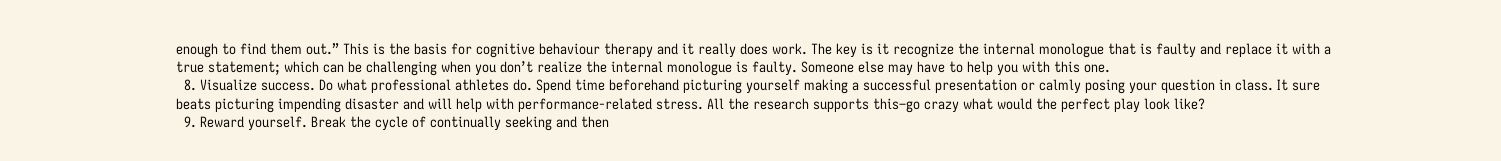enough to find them out.” This is the basis for cognitive behaviour therapy and it really does work. The key is it recognize the internal monologue that is faulty and replace it with a true statement; which can be challenging when you don’t realize the internal monologue is faulty. Someone else may have to help you with this one.
  8. Visualize success. Do what professional athletes do. Spend time beforehand picturing yourself making a successful presentation or calmly posing your question in class. It sure beats picturing impending disaster and will help with performance-related stress. All the research supports this–go crazy what would the perfect play look like?
  9. Reward yourself. Break the cycle of continually seeking and then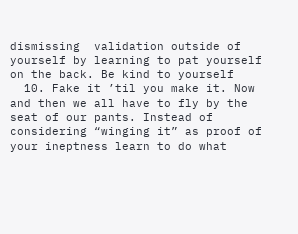dismissing  validation outside of yourself by learning to pat yourself on the back. Be kind to yourself
  10. Fake it ’til you make it. Now and then we all have to fly by the seat of our pants. Instead of considering “winging it” as proof of your ineptness learn to do what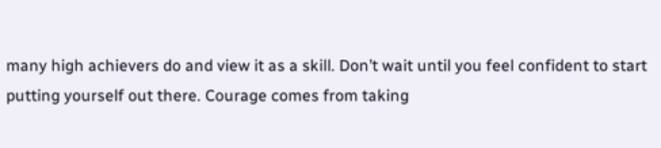many high achievers do and view it as a skill. Don’t wait until you feel confident to start putting yourself out there. Courage comes from taking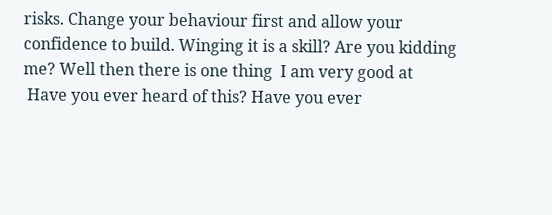risks. Change your behaviour first and allow your confidence to build. Winging it is a skill? Are you kidding me? Well then there is one thing  I am very good at
 Have you ever heard of this? Have you ever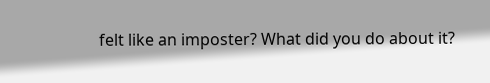felt like an imposter? What did you do about it?